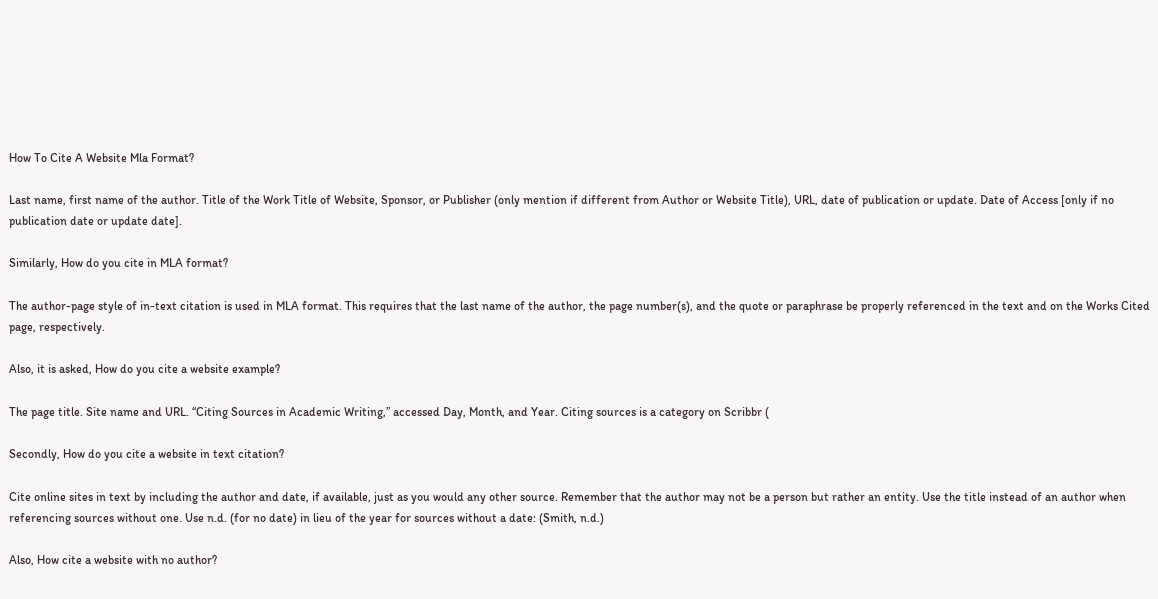How To Cite A Website Mla Format?

Last name, first name of the author. Title of the Work Title of Website, Sponsor, or Publisher (only mention if different from Author or Website Title), URL, date of publication or update. Date of Access [only if no publication date or update date].

Similarly, How do you cite in MLA format?

The author-page style of in-text citation is used in MLA format. This requires that the last name of the author, the page number(s), and the quote or paraphrase be properly referenced in the text and on the Works Cited page, respectively.

Also, it is asked, How do you cite a website example?

The page title. Site name and URL. “Citing Sources in Academic Writing,” accessed Day, Month, and Year. Citing sources is a category on Scribbr (

Secondly, How do you cite a website in text citation?

Cite online sites in text by including the author and date, if available, just as you would any other source. Remember that the author may not be a person but rather an entity. Use the title instead of an author when referencing sources without one. Use n.d. (for no date) in lieu of the year for sources without a date: (Smith, n.d.)

Also, How cite a website with no author?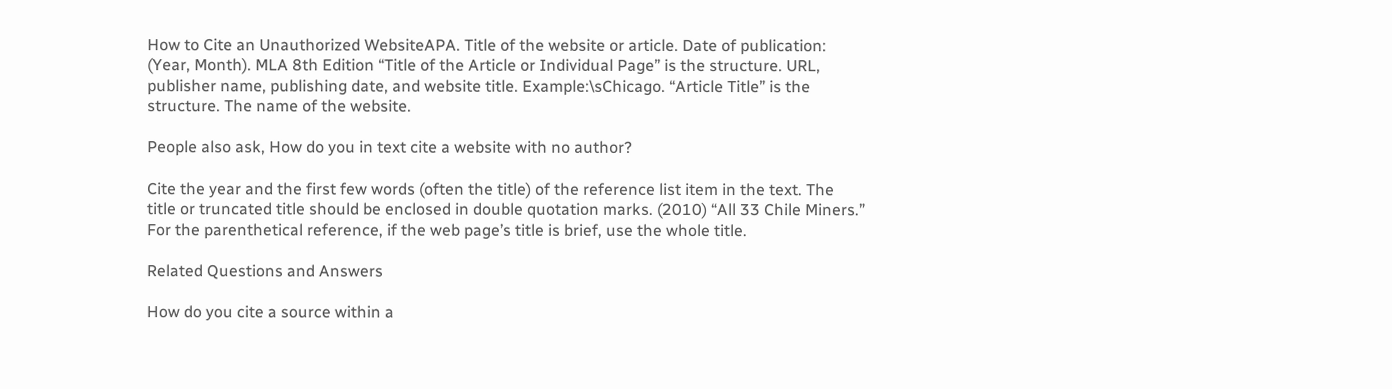How to Cite an Unauthorized WebsiteAPA. Title of the website or article. Date of publication: (Year, Month). MLA 8th Edition “Title of the Article or Individual Page” is the structure. URL, publisher name, publishing date, and website title. Example:\sChicago. “Article Title” is the structure. The name of the website.

People also ask, How do you in text cite a website with no author?

Cite the year and the first few words (often the title) of the reference list item in the text. The title or truncated title should be enclosed in double quotation marks. (2010) “All 33 Chile Miners.” For the parenthetical reference, if the web page’s title is brief, use the whole title.

Related Questions and Answers

How do you cite a source within a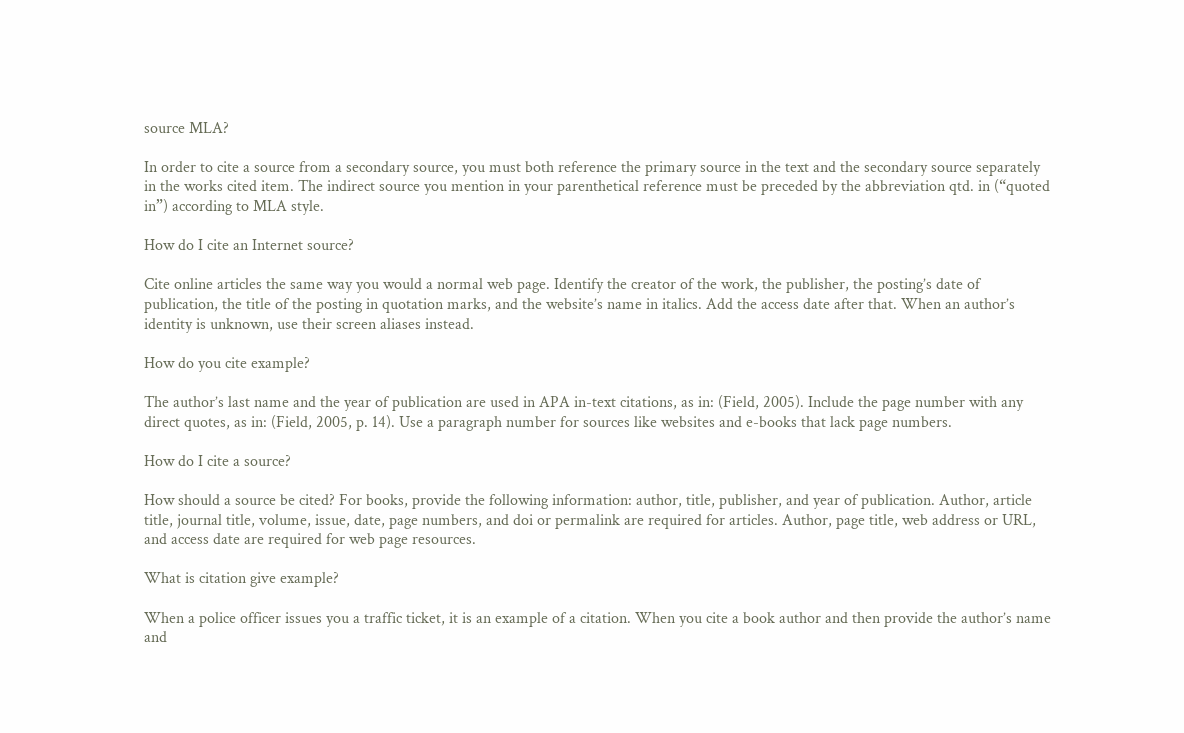source MLA?

In order to cite a source from a secondary source, you must both reference the primary source in the text and the secondary source separately in the works cited item. The indirect source you mention in your parenthetical reference must be preceded by the abbreviation qtd. in (“quoted in”) according to MLA style.

How do I cite an Internet source?

Cite online articles the same way you would a normal web page. Identify the creator of the work, the publisher, the posting’s date of publication, the title of the posting in quotation marks, and the website’s name in italics. Add the access date after that. When an author’s identity is unknown, use their screen aliases instead.

How do you cite example?

The author’s last name and the year of publication are used in APA in-text citations, as in: (Field, 2005). Include the page number with any direct quotes, as in: (Field, 2005, p. 14). Use a paragraph number for sources like websites and e-books that lack page numbers.

How do I cite a source?

How should a source be cited? For books, provide the following information: author, title, publisher, and year of publication. Author, article title, journal title, volume, issue, date, page numbers, and doi or permalink are required for articles. Author, page title, web address or URL, and access date are required for web page resources.

What is citation give example?

When a police officer issues you a traffic ticket, it is an example of a citation. When you cite a book author and then provide the author’s name and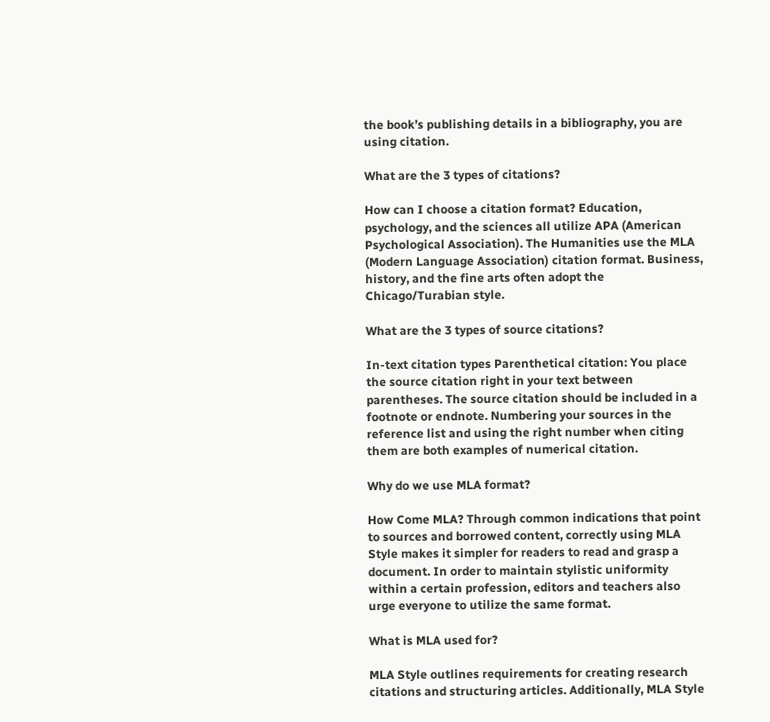the book’s publishing details in a bibliography, you are using citation.

What are the 3 types of citations?

How can I choose a citation format? Education, psychology, and the sciences all utilize APA (American Psychological Association). The Humanities use the MLA (Modern Language Association) citation format. Business, history, and the fine arts often adopt the Chicago/Turabian style.

What are the 3 types of source citations?

In-text citation types Parenthetical citation: You place the source citation right in your text between parentheses. The source citation should be included in a footnote or endnote. Numbering your sources in the reference list and using the right number when citing them are both examples of numerical citation.

Why do we use MLA format?

How Come MLA? Through common indications that point to sources and borrowed content, correctly using MLA Style makes it simpler for readers to read and grasp a document. In order to maintain stylistic uniformity within a certain profession, editors and teachers also urge everyone to utilize the same format.

What is MLA used for?

MLA Style outlines requirements for creating research citations and structuring articles. Additionally, MLA Style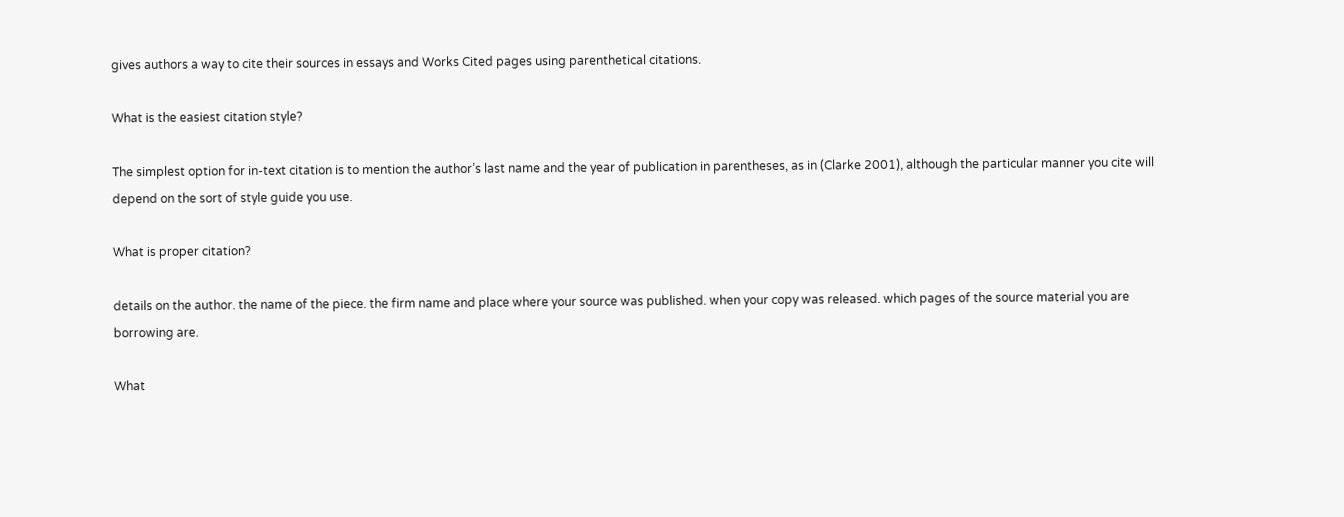gives authors a way to cite their sources in essays and Works Cited pages using parenthetical citations.

What is the easiest citation style?

The simplest option for in-text citation is to mention the author’s last name and the year of publication in parentheses, as in (Clarke 2001), although the particular manner you cite will depend on the sort of style guide you use.

What is proper citation?

details on the author. the name of the piece. the firm name and place where your source was published. when your copy was released. which pages of the source material you are borrowing are.

What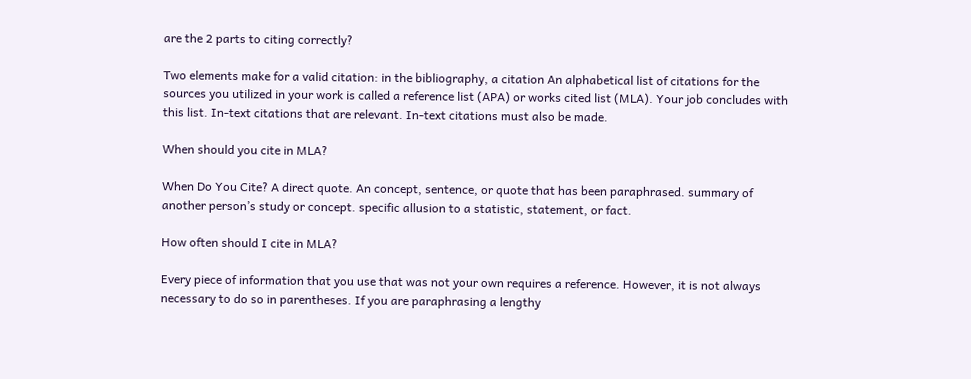are the 2 parts to citing correctly?

Two elements make for a valid citation: in the bibliography, a citation An alphabetical list of citations for the sources you utilized in your work is called a reference list (APA) or works cited list (MLA). Your job concludes with this list. In-text citations that are relevant. In-text citations must also be made.

When should you cite in MLA?

When Do You Cite? A direct quote. An concept, sentence, or quote that has been paraphrased. summary of another person’s study or concept. specific allusion to a statistic, statement, or fact.

How often should I cite in MLA?

Every piece of information that you use that was not your own requires a reference. However, it is not always necessary to do so in parentheses. If you are paraphrasing a lengthy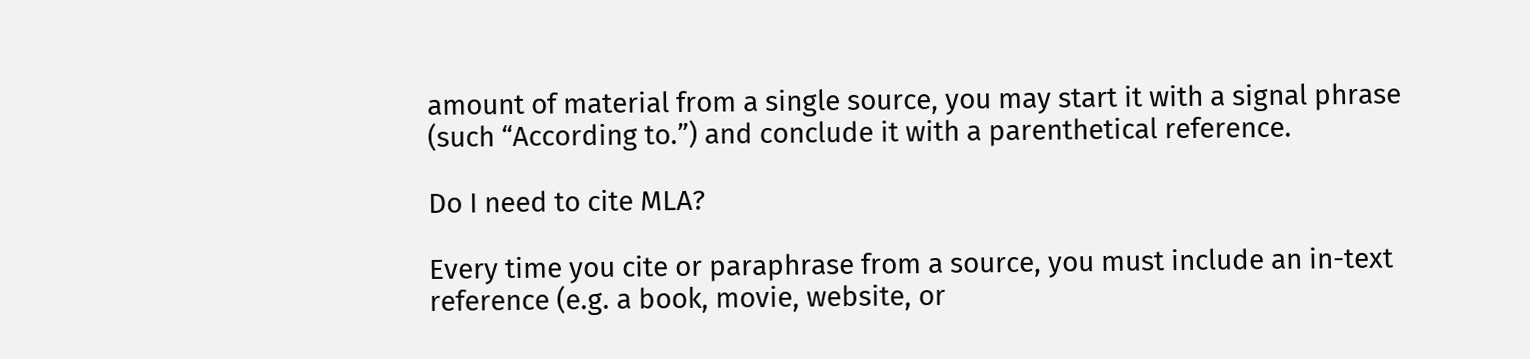amount of material from a single source, you may start it with a signal phrase (such “According to.”) and conclude it with a parenthetical reference.

Do I need to cite MLA?

Every time you cite or paraphrase from a source, you must include an in-text reference (e.g. a book, movie, website, or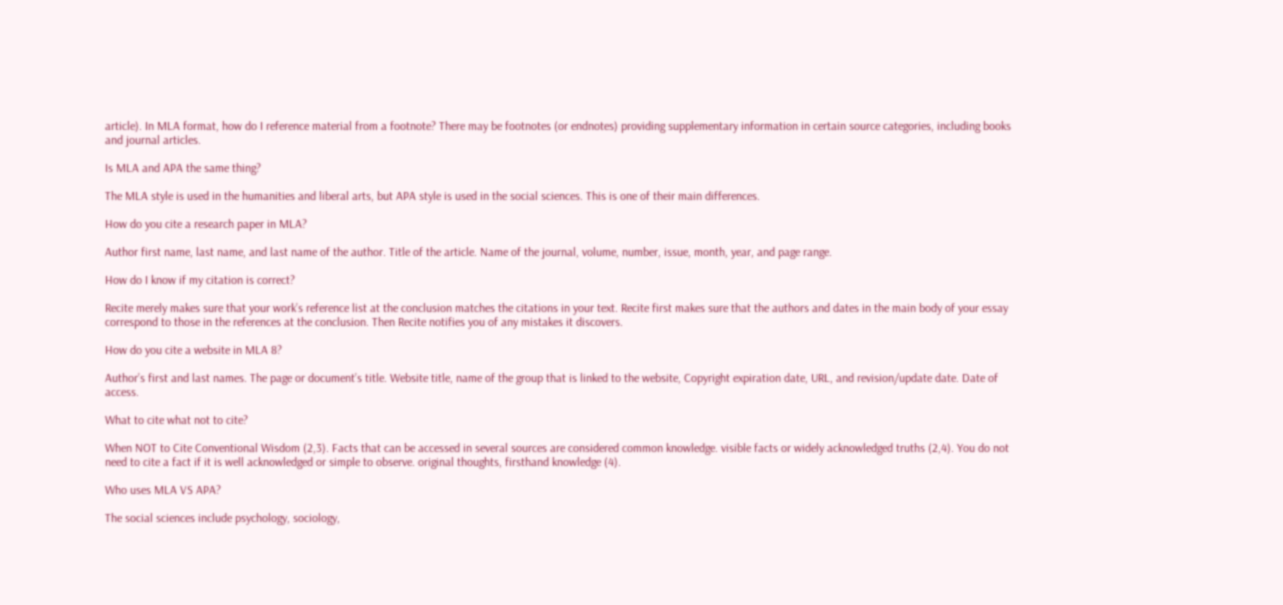article). In MLA format, how do I reference material from a footnote? There may be footnotes (or endnotes) providing supplementary information in certain source categories, including books and journal articles.

Is MLA and APA the same thing?

The MLA style is used in the humanities and liberal arts, but APA style is used in the social sciences. This is one of their main differences.

How do you cite a research paper in MLA?

Author first name, last name, and last name of the author. Title of the article. Name of the journal, volume, number, issue, month, year, and page range.

How do I know if my citation is correct?

Recite merely makes sure that your work’s reference list at the conclusion matches the citations in your text. Recite first makes sure that the authors and dates in the main body of your essay correspond to those in the references at the conclusion. Then Recite notifies you of any mistakes it discovers.

How do you cite a website in MLA 8?

Author’s first and last names. The page or document’s title. Website title, name of the group that is linked to the website, Copyright expiration date, URL, and revision/update date. Date of access.

What to cite what not to cite?

When NOT to Cite Conventional Wisdom (2,3). Facts that can be accessed in several sources are considered common knowledge. visible facts or widely acknowledged truths (2,4). You do not need to cite a fact if it is well acknowledged or simple to observe. original thoughts, firsthand knowledge (4).

Who uses MLA VS APA?

The social sciences include psychology, sociology,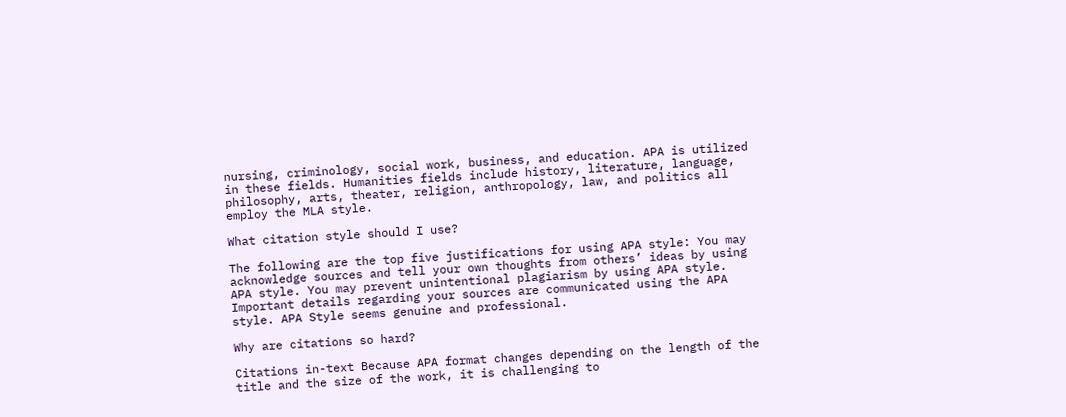nursing, criminology, social work, business, and education. APA is utilized in these fields. Humanities fields include history, literature, language, philosophy, arts, theater, religion, anthropology, law, and politics all employ the MLA style.

What citation style should I use?

The following are the top five justifications for using APA style: You may acknowledge sources and tell your own thoughts from others’ ideas by using APA style. You may prevent unintentional plagiarism by using APA style. Important details regarding your sources are communicated using the APA style. APA Style seems genuine and professional.

Why are citations so hard?

Citations in-text Because APA format changes depending on the length of the title and the size of the work, it is challenging to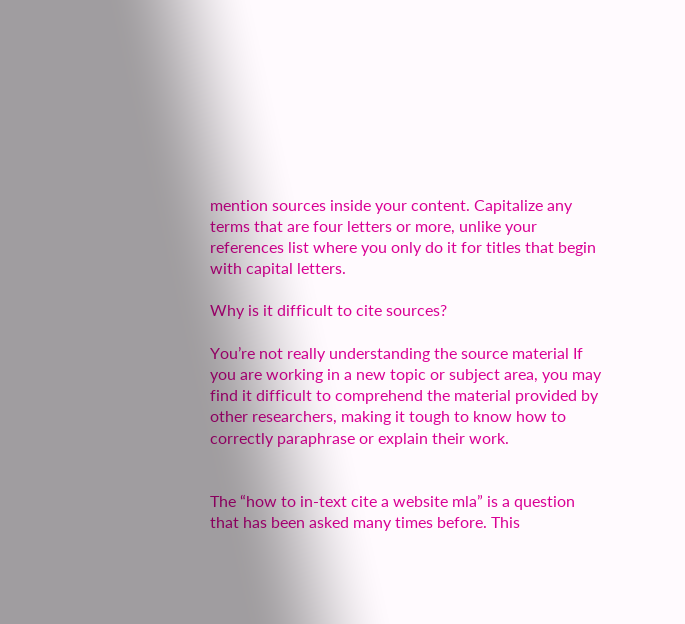mention sources inside your content. Capitalize any terms that are four letters or more, unlike your references list where you only do it for titles that begin with capital letters.

Why is it difficult to cite sources?

You’re not really understanding the source material If you are working in a new topic or subject area, you may find it difficult to comprehend the material provided by other researchers, making it tough to know how to correctly paraphrase or explain their work.


The “how to in-text cite a website mla” is a question that has been asked many times before. This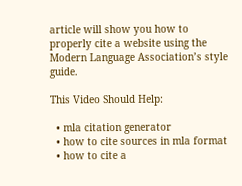article will show you how to properly cite a website using the Modern Language Association’s style guide.

This Video Should Help:

  • mla citation generator
  • how to cite sources in mla format
  • how to cite a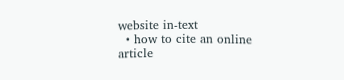website in-text
  • how to cite an online article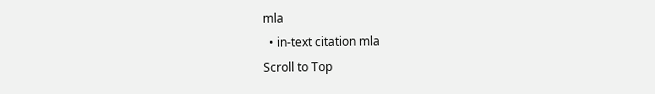mla
  • in-text citation mla
Scroll to Top